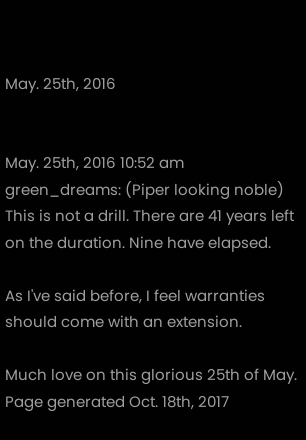May. 25th, 2016


May. 25th, 2016 10:52 am
green_dreams: (Piper looking noble)
This is not a drill. There are 41 years left on the duration. Nine have elapsed.

As I've said before, I feel warranties should come with an extension.

Much love on this glorious 25th of May.
Page generated Oct. 18th, 2017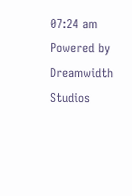07:24 am
Powered by Dreamwidth Studios